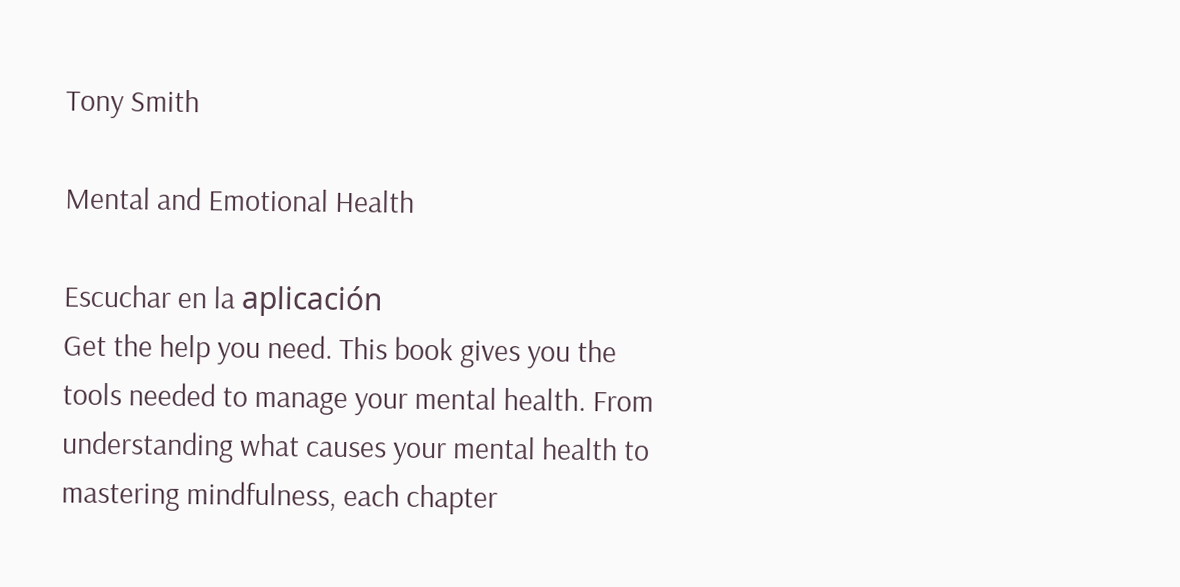Tony Smith

Mental and Emotional Health

Escuchar en la aplicación
Get the help you need. This book gives you the tools needed to manage your mental health. From understanding what causes your mental health to mastering mindfulness, each chapter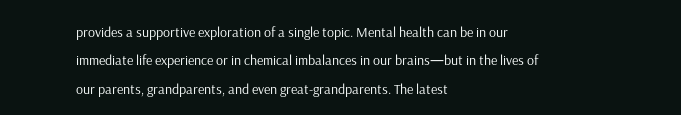provides a supportive exploration of a single topic. Mental health can be in our immediate life experience or in chemical imbalances in our brains—but in the lives of our parents, grandparents, and even great-grandparents. The latest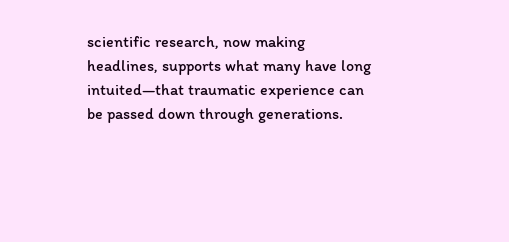scientific research, now making headlines, supports what many have long intuited—that traumatic experience can be passed down through generations.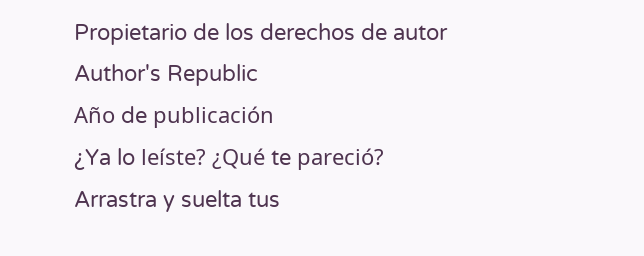Propietario de los derechos de autor
Author's Republic
Año de publicación
¿Ya lo leíste? ¿Qué te pareció?
Arrastra y suelta tus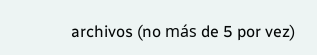archivos (no más de 5 por vez)